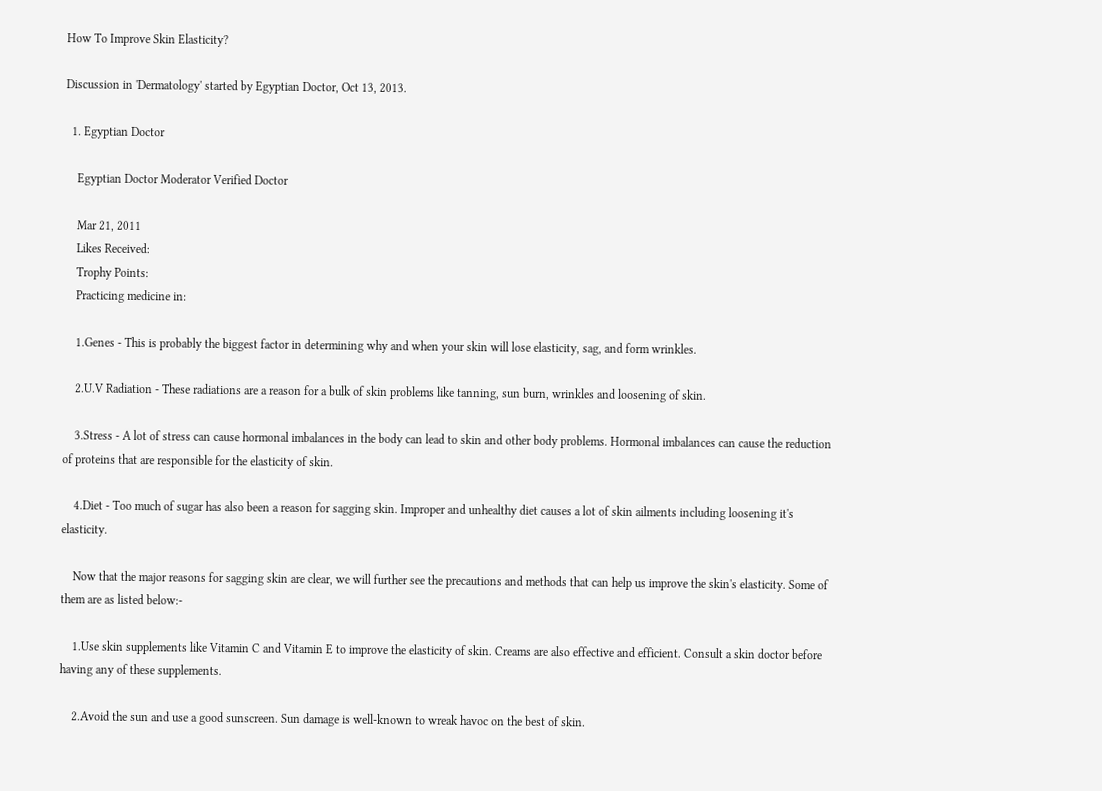How To Improve Skin Elasticity?

Discussion in 'Dermatology' started by Egyptian Doctor, Oct 13, 2013.

  1. Egyptian Doctor

    Egyptian Doctor Moderator Verified Doctor

    Mar 21, 2011
    Likes Received:
    Trophy Points:
    Practicing medicine in:

    1.Genes - This is probably the biggest factor in determining why and when your skin will lose elasticity, sag, and form wrinkles.

    2.U.V Radiation - These radiations are a reason for a bulk of skin problems like tanning, sun burn, wrinkles and loosening of skin.

    3.Stress - A lot of stress can cause hormonal imbalances in the body can lead to skin and other body problems. Hormonal imbalances can cause the reduction of proteins that are responsible for the elasticity of skin.

    4.Diet - Too much of sugar has also been a reason for sagging skin. Improper and unhealthy diet causes a lot of skin ailments including loosening it's elasticity.

    Now that the major reasons for sagging skin are clear, we will further see the precautions and methods that can help us improve the skin's elasticity. Some of them are as listed below:-

    1.Use skin supplements like Vitamin C and Vitamin E to improve the elasticity of skin. Creams are also effective and efficient. Consult a skin doctor before having any of these supplements.

    2.Avoid the sun and use a good sunscreen. Sun damage is well-known to wreak havoc on the best of skin.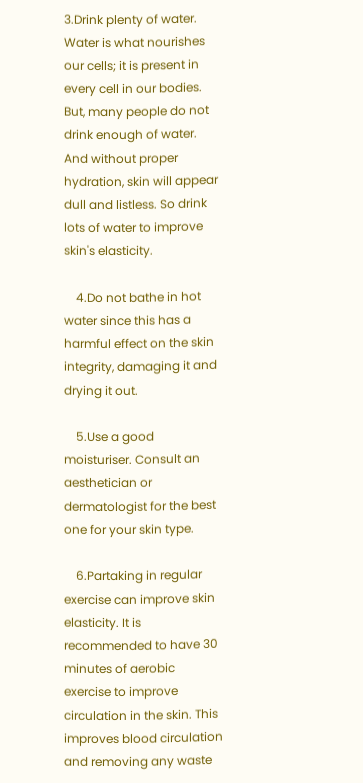3.Drink plenty of water. Water is what nourishes our cells; it is present in every cell in our bodies. But, many people do not drink enough of water. And without proper hydration, skin will appear dull and listless. So drink lots of water to improve skin's elasticity.

    4.Do not bathe in hot water since this has a harmful effect on the skin integrity, damaging it and drying it out.

    5.Use a good moisturiser. Consult an aesthetician or dermatologist for the best one for your skin type.

    6.Partaking in regular exercise can improve skin elasticity. It is recommended to have 30 minutes of aerobic exercise to improve circulation in the skin. This improves blood circulation and removing any waste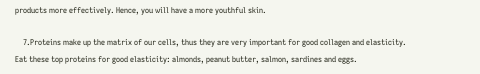products more effectively. Hence, you will have a more youthful skin.

    7.Proteins make up the matrix of our cells, thus they are very important for good collagen and elasticity. Eat these top proteins for good elasticity: almonds, peanut butter, salmon, sardines and eggs.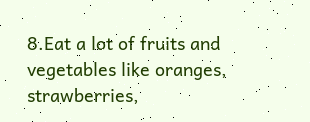8.Eat a lot of fruits and vegetables like oranges, strawberries,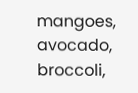mangoes, avocado, broccoli,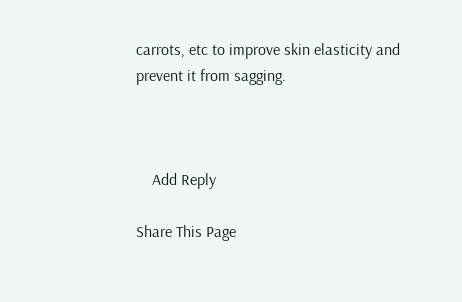carrots, etc to improve skin elasticity and prevent it from sagging.



    Add Reply

Share This Page